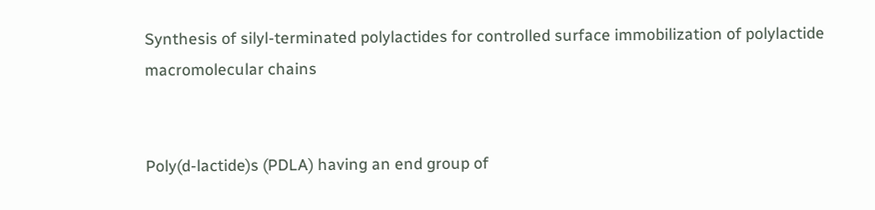Synthesis of silyl-terminated polylactides for controlled surface immobilization of polylactide macromolecular chains


Poly(d-lactide)s (PDLA) having an end group of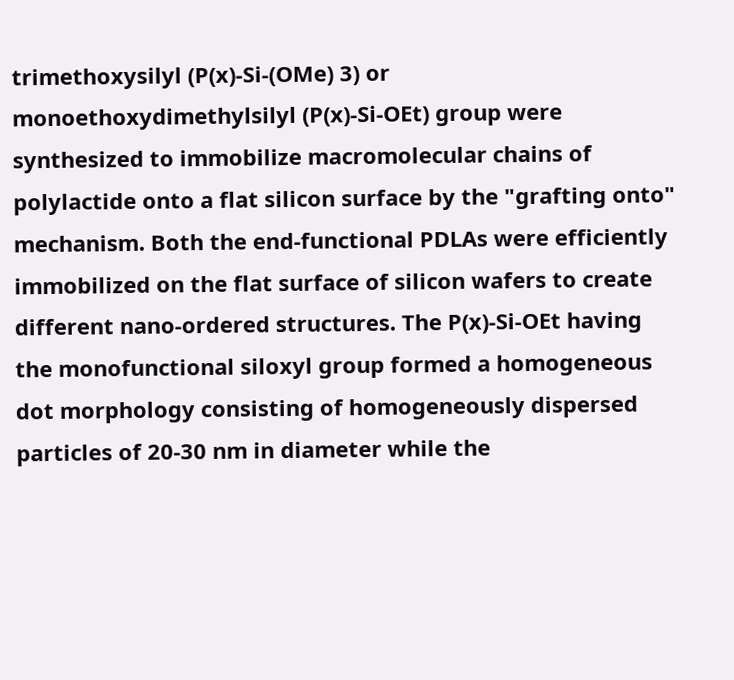trimethoxysilyl (P(x)-Si-(OMe) 3) or monoethoxydimethylsilyl (P(x)-Si-OEt) group were synthesized to immobilize macromolecular chains of polylactide onto a flat silicon surface by the "grafting onto" mechanism. Both the end-functional PDLAs were efficiently immobilized on the flat surface of silicon wafers to create different nano-ordered structures. The P(x)-Si-OEt having the monofunctional siloxyl group formed a homogeneous dot morphology consisting of homogeneously dispersed particles of 20-30 nm in diameter while the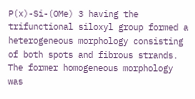P(x)-Si-(OMe) 3 having the trifunctional siloxyl group formed a heterogeneous morphology consisting of both spots and fibrous strands. The former homogeneous morphology was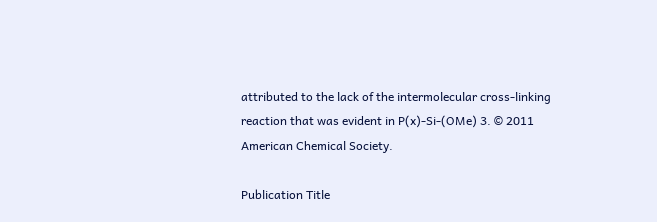attributed to the lack of the intermolecular cross-linking reaction that was evident in P(x)-Si-(OMe) 3. © 2011 American Chemical Society.

Publication Title